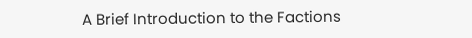A Brief Introduction to the Factions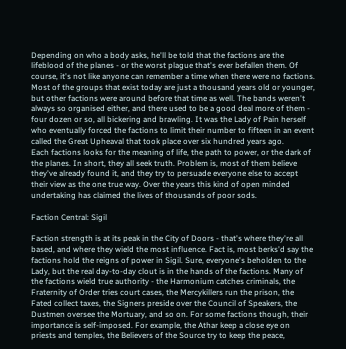Depending on who a body asks, he'll be told that the factions are the lifeblood of the planes - or the worst plague that's ever befallen them. Of course, it's not like anyone can remember a time when there were no factions. Most of the groups that exist today are just a thousand years old or younger, but other factions were around before that time as well. The bands weren't always so organised either, and there used to be a good deal more of them - four dozen or so, all bickering and brawling. It was the Lady of Pain herself who eventually forced the factions to limit their number to fifteen in an event called the Great Upheaval that took place over six hundred years ago.
Each factions looks for the meaning of life, the path to power, or the dark of the planes. In short, they all seek truth. Problem is, most of them believe they've already found it, and they try to persuade everyone else to accept their view as the one true way. Over the years this kind of open minded undertaking has claimed the lives of thousands of poor sods.

Faction Central: Sigil

Faction strength is at its peak in the City of Doors - that's where they're all based, and where they wield the most influence. Fact is, most berks'd say the factions hold the reigns of power in Sigil. Sure, everyone's beholden to the Lady, but the real day-to-day clout is in the hands of the factions. Many of the factions wield true authority - the Harmonium catches criminals, the Fraternity of Order tries court cases, the Mercykillers run the prison, the Fated collect taxes, the Signers preside over the Council of Speakers, the Dustmen oversee the Mortuary, and so on. For some factions though, their importance is self-imposed. For example, the Athar keep a close eye on priests and temples, the Believers of the Source try to keep the peace,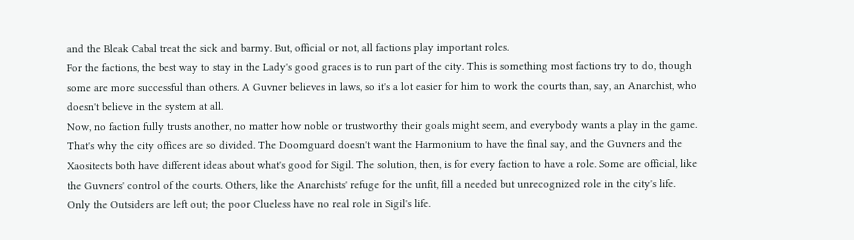and the Bleak Cabal treat the sick and barmy. But, official or not, all factions play important roles.
For the factions, the best way to stay in the Lady's good graces is to run part of the city. This is something most factions try to do, though some are more successful than others. A Guvner believes in laws, so it's a lot easier for him to work the courts than, say, an Anarchist, who doesn't believe in the system at all.
Now, no faction fully trusts another, no matter how noble or trustworthy their goals might seem, and everybody wants a play in the game. That's why the city offices are so divided. The Doomguard doesn't want the Harmonium to have the final say, and the Guvners and the Xaositects both have different ideas about what's good for Sigil. The solution, then, is for every faction to have a role. Some are official, like the Guvners' control of the courts. Others, like the Anarchists' refuge for the unfit, fill a needed but unrecognized role in the city's life. Only the Outsiders are left out; the poor Clueless have no real role in Sigil's life.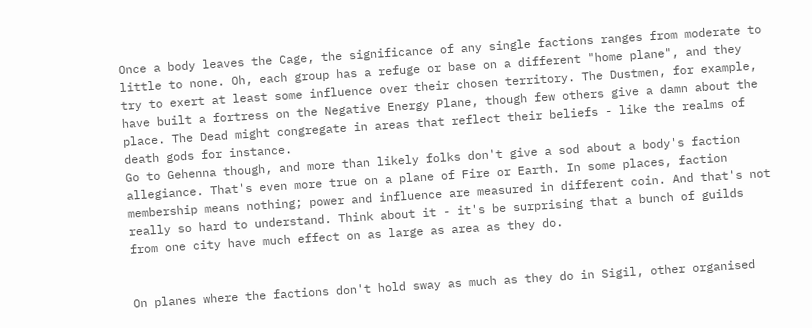Once a body leaves the Cage, the significance of any single factions ranges from moderate to little to none. Oh, each group has a refuge or base on a different "home plane", and they try to exert at least some influence over their chosen territory. The Dustmen, for example, have built a fortress on the Negative Energy Plane, though few others give a damn about the place. The Dead might congregate in areas that reflect their beliefs - like the realms of death gods for instance.
Go to Gehenna though, and more than likely folks don't give a sod about a body's faction allegiance. That's even more true on a plane of Fire or Earth. In some places, faction membership means nothing; power and influence are measured in different coin. And that's not really so hard to understand. Think about it - it's be surprising that a bunch of guilds from one city have much effect on as large as area as they do.


On planes where the factions don't hold sway as much as they do in Sigil, other organised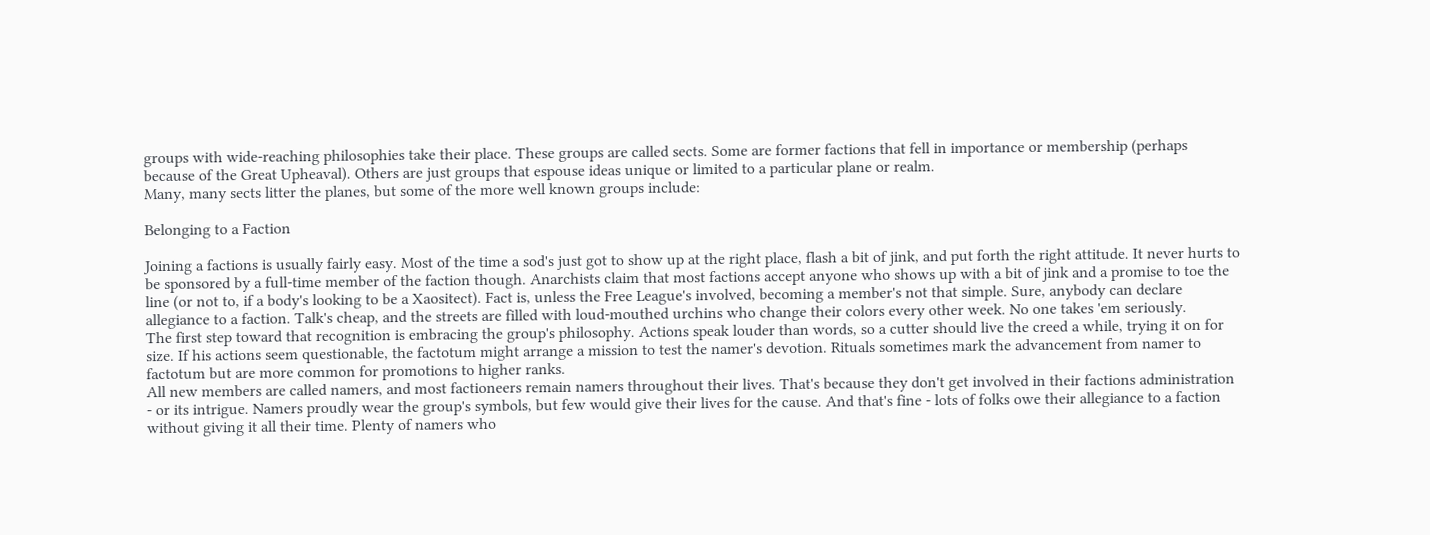groups with wide-reaching philosophies take their place. These groups are called sects. Some are former factions that fell in importance or membership (perhaps because of the Great Upheaval). Others are just groups that espouse ideas unique or limited to a particular plane or realm.
Many, many sects litter the planes, but some of the more well known groups include:

Belonging to a Faction

Joining a factions is usually fairly easy. Most of the time a sod's just got to show up at the right place, flash a bit of jink, and put forth the right attitude. It never hurts to be sponsored by a full-time member of the faction though. Anarchists claim that most factions accept anyone who shows up with a bit of jink and a promise to toe the line (or not to, if a body's looking to be a Xaositect). Fact is, unless the Free League's involved, becoming a member's not that simple. Sure, anybody can declare allegiance to a faction. Talk's cheap, and the streets are filled with loud-mouthed urchins who change their colors every other week. No one takes 'em seriously.
The first step toward that recognition is embracing the group's philosophy. Actions speak louder than words, so a cutter should live the creed a while, trying it on for size. If his actions seem questionable, the factotum might arrange a mission to test the namer's devotion. Rituals sometimes mark the advancement from namer to factotum but are more common for promotions to higher ranks.
All new members are called namers, and most factioneers remain namers throughout their lives. That's because they don't get involved in their factions administration - or its intrigue. Namers proudly wear the group's symbols, but few would give their lives for the cause. And that's fine - lots of folks owe their allegiance to a faction without giving it all their time. Plenty of namers who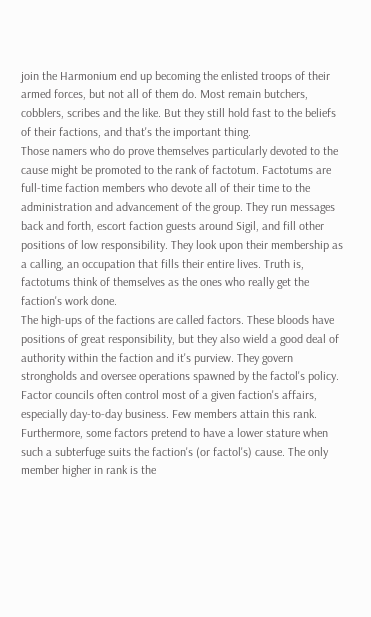join the Harmonium end up becoming the enlisted troops of their armed forces, but not all of them do. Most remain butchers, cobblers, scribes and the like. But they still hold fast to the beliefs of their factions, and that's the important thing.
Those namers who do prove themselves particularly devoted to the cause might be promoted to the rank of factotum. Factotums are full-time faction members who devote all of their time to the administration and advancement of the group. They run messages back and forth, escort faction guests around Sigil, and fill other positions of low responsibility. They look upon their membership as a calling, an occupation that fills their entire lives. Truth is, factotums think of themselves as the ones who really get the faction's work done.
The high-ups of the factions are called factors. These bloods have positions of great responsibility, but they also wield a good deal of authority within the faction and it's purview. They govern strongholds and oversee operations spawned by the factol's policy. Factor councils often control most of a given faction's affairs, especially day-to-day business. Few members attain this rank. Furthermore, some factors pretend to have a lower stature when such a subterfuge suits the faction's (or factol's) cause. The only member higher in rank is the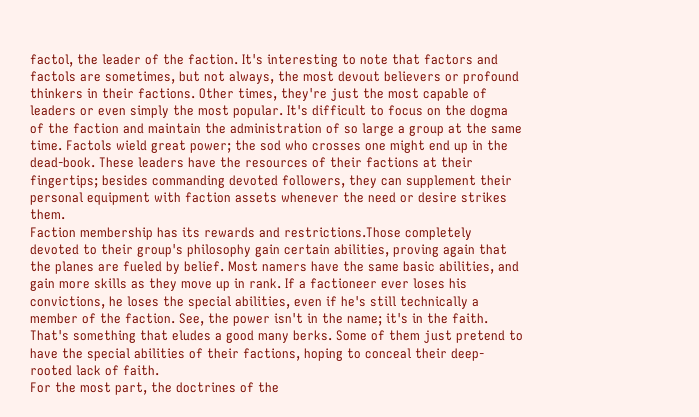factol, the leader of the faction. It's interesting to note that factors and factols are sometimes, but not always, the most devout believers or profound thinkers in their factions. Other times, they're just the most capable of leaders or even simply the most popular. It's difficult to focus on the dogma of the faction and maintain the administration of so large a group at the same time. Factols wield great power; the sod who crosses one might end up in the dead-book. These leaders have the resources of their factions at their fingertips; besides commanding devoted followers, they can supplement their personal equipment with faction assets whenever the need or desire strikes them.
Faction membership has its rewards and restrictions.Those completely devoted to their group's philosophy gain certain abilities, proving again that the planes are fueled by belief. Most namers have the same basic abilities, and gain more skills as they move up in rank. If a factioneer ever loses his convictions, he loses the special abilities, even if he's still technically a member of the faction. See, the power isn't in the name; it's in the faith. That's something that eludes a good many berks. Some of them just pretend to have the special abilities of their factions, hoping to conceal their deep-rooted lack of faith.
For the most part, the doctrines of the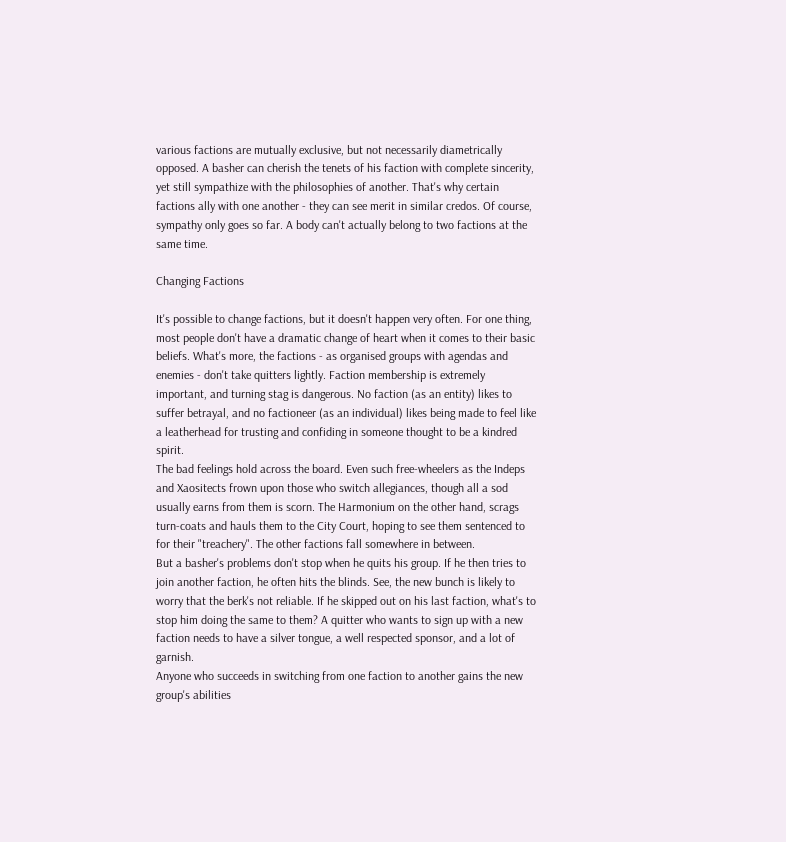various factions are mutually exclusive, but not necessarily diametrically opposed. A basher can cherish the tenets of his faction with complete sincerity, yet still sympathize with the philosophies of another. That's why certain factions ally with one another - they can see merit in similar credos. Of course, sympathy only goes so far. A body can't actually belong to two factions at the same time.

Changing Factions

It's possible to change factions, but it doesn't happen very often. For one thing, most people don't have a dramatic change of heart when it comes to their basic beliefs. What's more, the factions - as organised groups with agendas and enemies - don't take quitters lightly. Faction membership is extremely important, and turning stag is dangerous. No faction (as an entity) likes to suffer betrayal, and no factioneer (as an individual) likes being made to feel like a leatherhead for trusting and confiding in someone thought to be a kindred spirit.
The bad feelings hold across the board. Even such free-wheelers as the Indeps and Xaositects frown upon those who switch allegiances, though all a sod usually earns from them is scorn. The Harmonium on the other hand, scrags turn-coats and hauls them to the City Court, hoping to see them sentenced to for their "treachery". The other factions fall somewhere in between.
But a basher's problems don't stop when he quits his group. If he then tries to join another faction, he often hits the blinds. See, the new bunch is likely to worry that the berk's not reliable. If he skipped out on his last faction, what's to stop him doing the same to them? A quitter who wants to sign up with a new faction needs to have a silver tongue, a well respected sponsor, and a lot of garnish.
Anyone who succeeds in switching from one faction to another gains the new group's abilities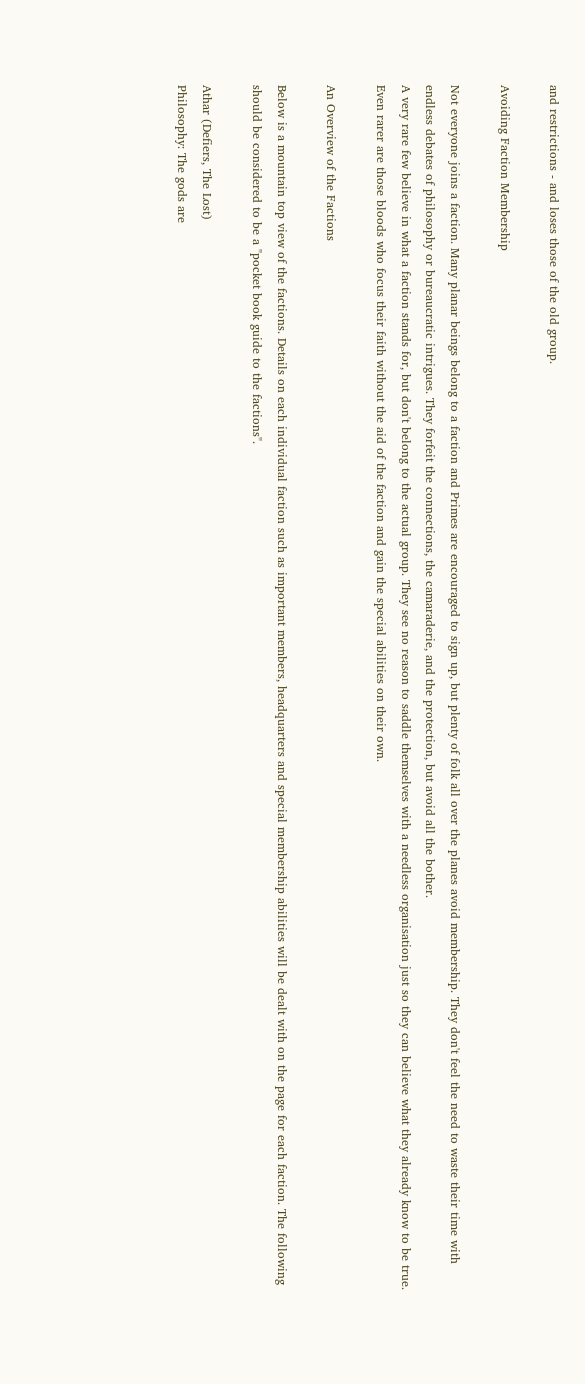and restrictions - and loses those of the old group.

Avoiding Faction Membership

Not everyone joins a faction. Many planar beings belong to a faction and Primes are encouraged to sign up, but plenty of folk all over the planes avoid membership. They don't feel the need to waste their time with endless debates of philosophy or bureaucratic intrigues. They forfeit the connections, the camaraderie, and the protection, but avoid all the bother.
A very rare few believe in what a faction stands for, but don't belong to the actual group. They see no reason to saddle themselves with a needless organisation just so they can believe what they already know to be true. Even rarer are those bloods who focus their faith without the aid of the faction and gain the special abilities on their own.

An Overview of the Factions

Below is a mountain top view of the factions. Details on each individual faction such as important members, headquarters and special membership abilities will be dealt with on the page for each faction. The following should be considered to be a "pocket book guide to the factions".

Athar (Defiers, The Lost)
Philosophy: The gods are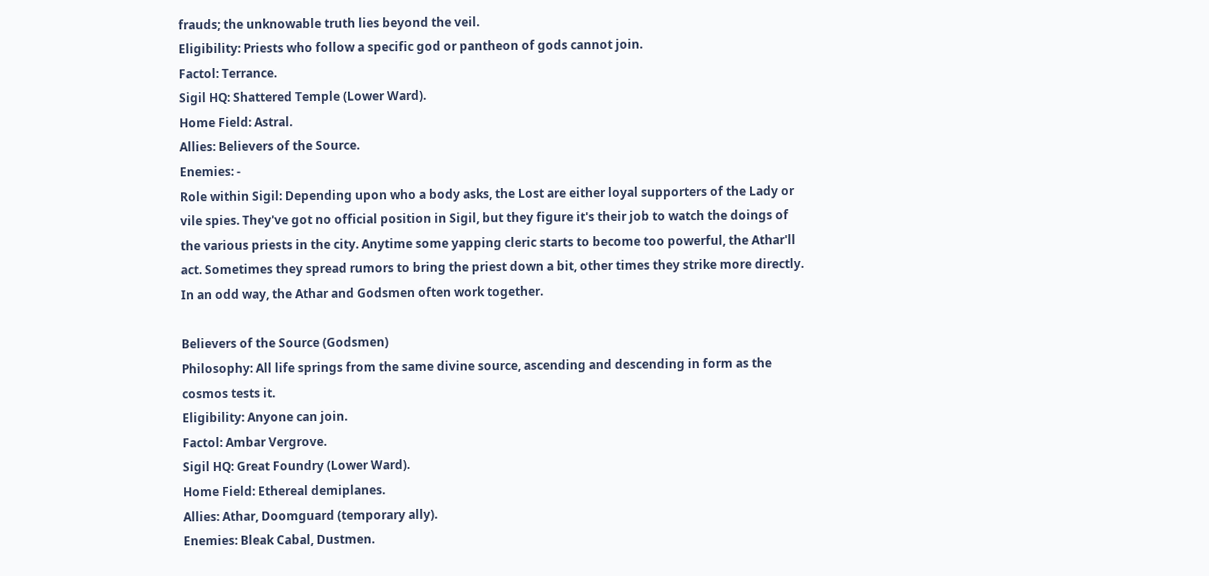frauds; the unknowable truth lies beyond the veil.
Eligibility: Priests who follow a specific god or pantheon of gods cannot join.
Factol: Terrance.
Sigil HQ: Shattered Temple (Lower Ward).
Home Field: Astral.
Allies: Believers of the Source.
Enemies: -
Role within Sigil: Depending upon who a body asks, the Lost are either loyal supporters of the Lady or vile spies. They've got no official position in Sigil, but they figure it's their job to watch the doings of the various priests in the city. Anytime some yapping cleric starts to become too powerful, the Athar'll act. Sometimes they spread rumors to bring the priest down a bit, other times they strike more directly. In an odd way, the Athar and Godsmen often work together.

Believers of the Source (Godsmen)
Philosophy: All life springs from the same divine source, ascending and descending in form as the cosmos tests it.
Eligibility: Anyone can join.
Factol: Ambar Vergrove.
Sigil HQ: Great Foundry (Lower Ward).
Home Field: Ethereal demiplanes.
Allies: Athar, Doomguard (temporary ally).
Enemies: Bleak Cabal, Dustmen.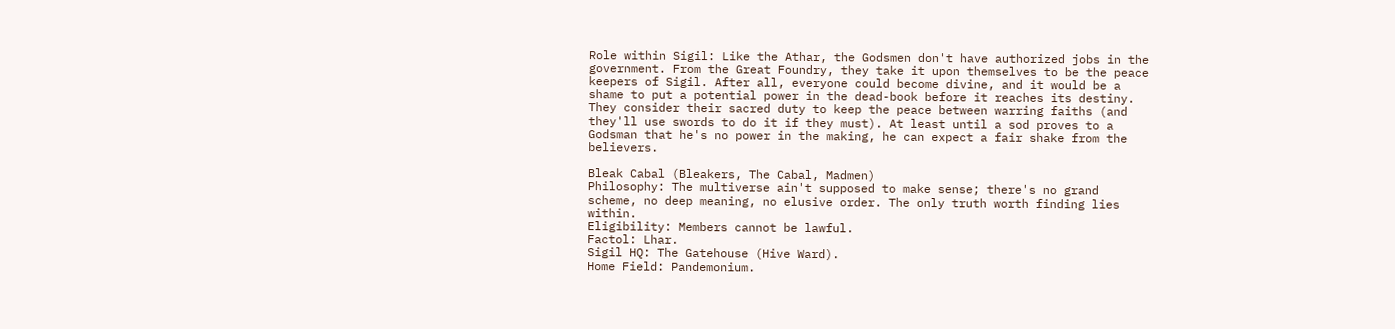Role within Sigil: Like the Athar, the Godsmen don't have authorized jobs in the government. From the Great Foundry, they take it upon themselves to be the peace keepers of Sigil. After all, everyone could become divine, and it would be a shame to put a potential power in the dead-book before it reaches its destiny. They consider their sacred duty to keep the peace between warring faiths (and they'll use swords to do it if they must). At least until a sod proves to a Godsman that he's no power in the making, he can expect a fair shake from the believers.

Bleak Cabal (Bleakers, The Cabal, Madmen)
Philosophy: The multiverse ain't supposed to make sense; there's no grand scheme, no deep meaning, no elusive order. The only truth worth finding lies within.
Eligibility: Members cannot be lawful.
Factol: Lhar.
Sigil HQ: The Gatehouse (Hive Ward).
Home Field: Pandemonium.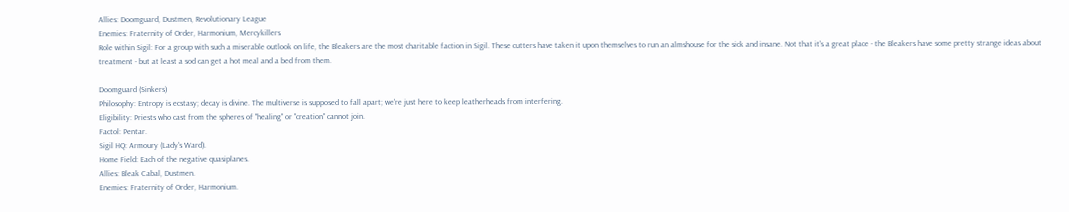Allies: Doomguard, Dustmen, Revolutionary League
Enemies: Fraternity of Order, Harmonium, Mercykillers
Role within Sigil: For a group with such a miserable outlook on life, the Bleakers are the most charitable faction in Sigil. These cutters have taken it upon themselves to run an almshouse for the sick and insane. Not that it's a great place - the Bleakers have some pretty strange ideas about treatment - but at least a sod can get a hot meal and a bed from them.

Doomguard (Sinkers)
Philosophy: Entropy is ecstasy; decay is divine. The multiverse is supposed to fall apart; we're just here to keep leatherheads from interfering.
Eligibility: Priests who cast from the spheres of "healing" or "creation" cannot join.
Factol: Pentar.
Sigil HQ: Armoury (Lady's Ward).
Home Field: Each of the negative quasiplanes.
Allies: Bleak Cabal, Dustmen.
Enemies: Fraternity of Order, Harmonium.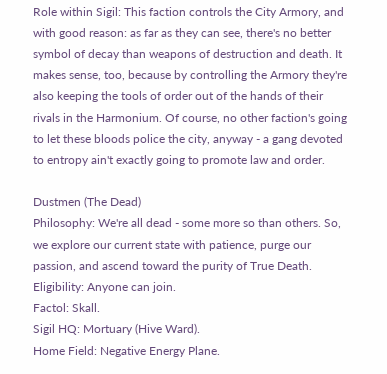Role within Sigil: This faction controls the City Armory, and with good reason: as far as they can see, there's no better symbol of decay than weapons of destruction and death. It makes sense, too, because by controlling the Armory they're also keeping the tools of order out of the hands of their rivals in the Harmonium. Of course, no other faction's going to let these bloods police the city, anyway - a gang devoted to entropy ain't exactly going to promote law and order.

Dustmen (The Dead)
Philosophy: We're all dead - some more so than others. So, we explore our current state with patience, purge our passion, and ascend toward the purity of True Death.
Eligibility: Anyone can join.
Factol: Skall.
Sigil HQ: Mortuary (Hive Ward).
Home Field: Negative Energy Plane.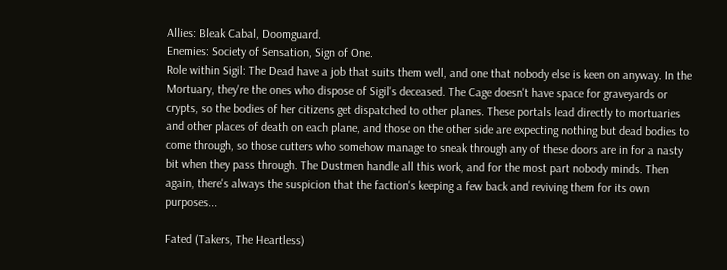Allies: Bleak Cabal, Doomguard.
Enemies: Society of Sensation, Sign of One.
Role within Sigil: The Dead have a job that suits them well, and one that nobody else is keen on anyway. In the Mortuary, they're the ones who dispose of Sigil's deceased. The Cage doesn't have space for graveyards or crypts, so the bodies of her citizens get dispatched to other planes. These portals lead directly to mortuaries and other places of death on each plane, and those on the other side are expecting nothing but dead bodies to come through, so those cutters who somehow manage to sneak through any of these doors are in for a nasty bit when they pass through. The Dustmen handle all this work, and for the most part nobody minds. Then again, there's always the suspicion that the faction's keeping a few back and reviving them for its own purposes...

Fated (Takers, The Heartless)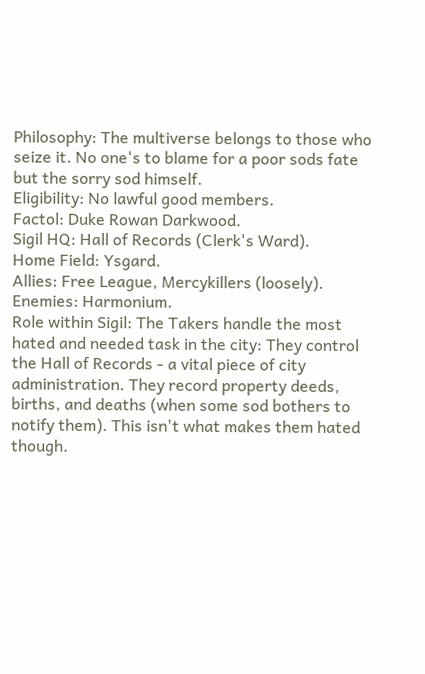Philosophy: The multiverse belongs to those who seize it. No one's to blame for a poor sods fate but the sorry sod himself.
Eligibility: No lawful good members.
Factol: Duke Rowan Darkwood.
Sigil HQ: Hall of Records (Clerk's Ward).
Home Field: Ysgard.
Allies: Free League, Mercykillers (loosely).
Enemies: Harmonium.
Role within Sigil: The Takers handle the most hated and needed task in the city: They control the Hall of Records - a vital piece of city administration. They record property deeds, births, and deaths (when some sod bothers to notify them). This isn't what makes them hated though.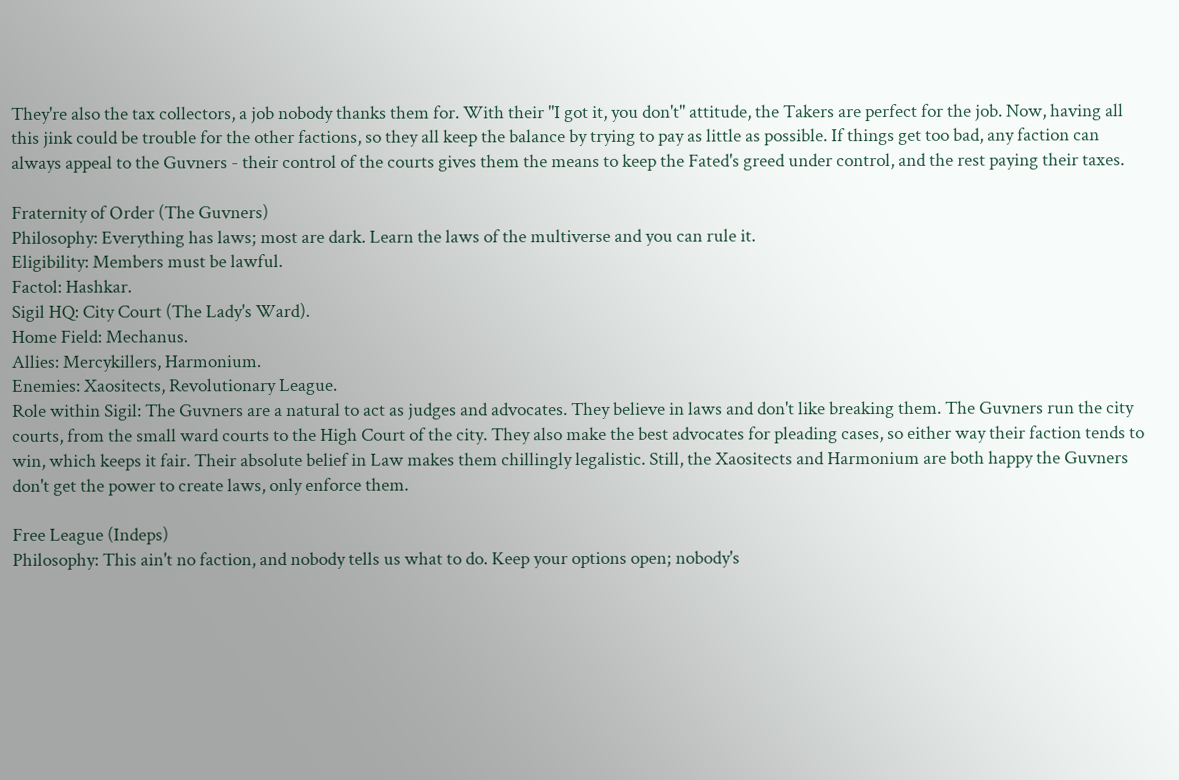They're also the tax collectors, a job nobody thanks them for. With their "I got it, you don't" attitude, the Takers are perfect for the job. Now, having all this jink could be trouble for the other factions, so they all keep the balance by trying to pay as little as possible. If things get too bad, any faction can always appeal to the Guvners - their control of the courts gives them the means to keep the Fated's greed under control, and the rest paying their taxes.

Fraternity of Order (The Guvners)
Philosophy: Everything has laws; most are dark. Learn the laws of the multiverse and you can rule it.
Eligibility: Members must be lawful.
Factol: Hashkar.
Sigil HQ: City Court (The Lady's Ward).
Home Field: Mechanus.
Allies: Mercykillers, Harmonium.
Enemies: Xaositects, Revolutionary League.
Role within Sigil: The Guvners are a natural to act as judges and advocates. They believe in laws and don't like breaking them. The Guvners run the city courts, from the small ward courts to the High Court of the city. They also make the best advocates for pleading cases, so either way their faction tends to win, which keeps it fair. Their absolute belief in Law makes them chillingly legalistic. Still, the Xaositects and Harmonium are both happy the Guvners don't get the power to create laws, only enforce them.

Free League (Indeps)
Philosophy: This ain't no faction, and nobody tells us what to do. Keep your options open; nobody's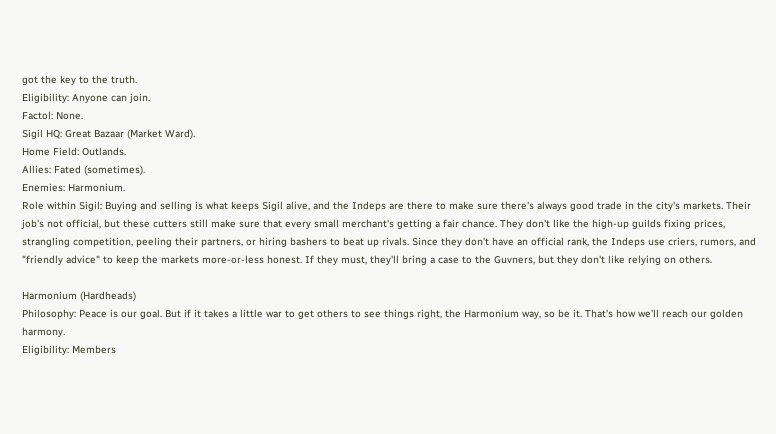got the key to the truth.
Eligibility: Anyone can join.
Factol: None.
Sigil HQ: Great Bazaar (Market Ward).
Home Field: Outlands.
Allies: Fated (sometimes).
Enemies: Harmonium.
Role within Sigil: Buying and selling is what keeps Sigil alive, and the Indeps are there to make sure there's always good trade in the city's markets. Their job's not official, but these cutters still make sure that every small merchant's getting a fair chance. They don't like the high-up guilds fixing prices, strangling competition, peeling their partners, or hiring bashers to beat up rivals. Since they don't have an official rank, the Indeps use criers, rumors, and "friendly advice" to keep the markets more-or-less honest. If they must, they'll bring a case to the Guvners, but they don't like relying on others.

Harmonium (Hardheads)
Philosophy: Peace is our goal. But if it takes a little war to get others to see things right, the Harmonium way, so be it. That's how we'll reach our golden harmony.
Eligibility: Members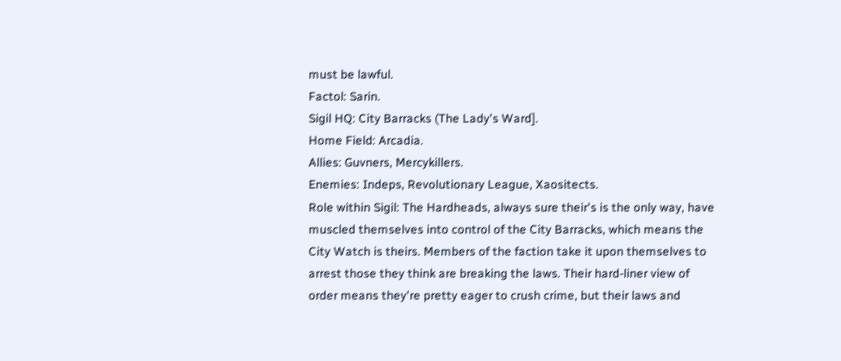must be lawful.
Factol: Sarin.
Sigil HQ: City Barracks (The Lady's Ward].
Home Field: Arcadia.
Allies: Guvners, Mercykillers.
Enemies: Indeps, Revolutionary League, Xaositects.
Role within Sigil: The Hardheads, always sure their's is the only way, have muscled themselves into control of the City Barracks, which means the City Watch is theirs. Members of the faction take it upon themselves to arrest those they think are breaking the laws. Their hard-liner view of order means they're pretty eager to crush crime, but their laws and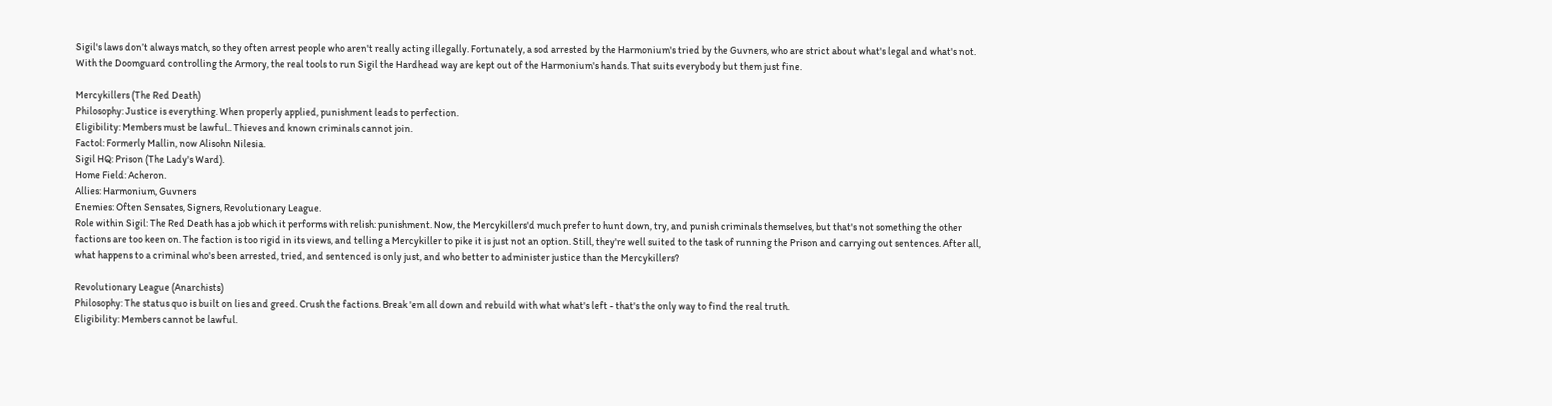Sigil's laws don’t always match, so they often arrest people who aren't really acting illegally. Fortunately, a sod arrested by the Harmonium's tried by the Guvners, who are strict about what's legal and what's not. With the Doomguard controlling the Armory, the real tools to run Sigil the Hardhead way are kept out of the Harmonium's hands. That suits everybody but them just fine.

Mercykillers (The Red Death)
Philosophy: Justice is everything. When properly applied, punishment leads to perfection.
Eligibility: Members must be lawful.. Thieves and known criminals cannot join.
Factol: Formerly Mallin, now Alisohn Nilesia.
Sigil HQ: Prison (The Lady's Ward).
Home Field: Acheron.
Allies: Harmonium, Guvners
Enemies: Often Sensates, Signers, Revolutionary League.
Role within Sigil: The Red Death has a job which it performs with relish: punishment. Now, the Mercykillers'd much prefer to hunt down, try, and punish criminals themselves, but that's not something the other factions are too keen on. The faction is too rigid in its views, and telling a Mercykiller to pike it is just not an option. Still, they're well suited to the task of running the Prison and carrying out sentences. After all, what happens to a criminal who's been arrested, tried, and sentenced is only just, and who better to administer justice than the Mercykillers?

Revolutionary League (Anarchists)
Philosophy: The status quo is built on lies and greed. Crush the factions. Break 'em all down and rebuild with what what's left - that's the only way to find the real truth.
Eligibility: Members cannot be lawful.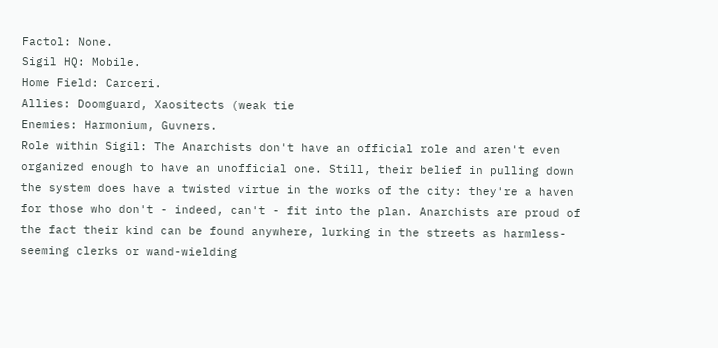Factol: None.
Sigil HQ: Mobile.
Home Field: Carceri.
Allies: Doomguard, Xaositects (weak tie
Enemies: Harmonium, Guvners.
Role within Sigil: The Anarchists don't have an official role and aren't even organized enough to have an unofficial one. Still, their belief in pulling down the system does have a twisted virtue in the works of the city: they're a haven for those who don't - indeed, can't - fit into the plan. Anarchists are proud of the fact their kind can be found anywhere, lurking in the streets as harmless-seeming clerks or wand-wielding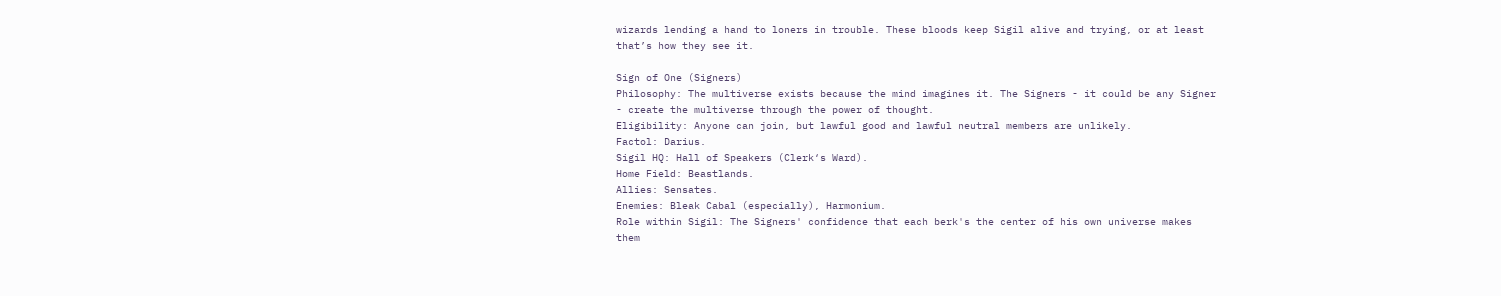wizards lending a hand to loners in trouble. These bloods keep Sigil alive and trying, or at least that’s how they see it.

Sign of One (Signers)
Philosophy: The multiverse exists because the mind imagines it. The Signers - it could be any Signer - create the multiverse through the power of thought.
Eligibility: Anyone can join, but lawful good and lawful neutral members are unlikely.
Factol: Darius.
Sigil HQ: Hall of Speakers (Clerk‘s Ward).
Home Field: Beastlands.
Allies: Sensates.
Enemies: Bleak Cabal (especially), Harmonium.
Role within Sigil: The Signers' confidence that each berk's the center of his own universe makes them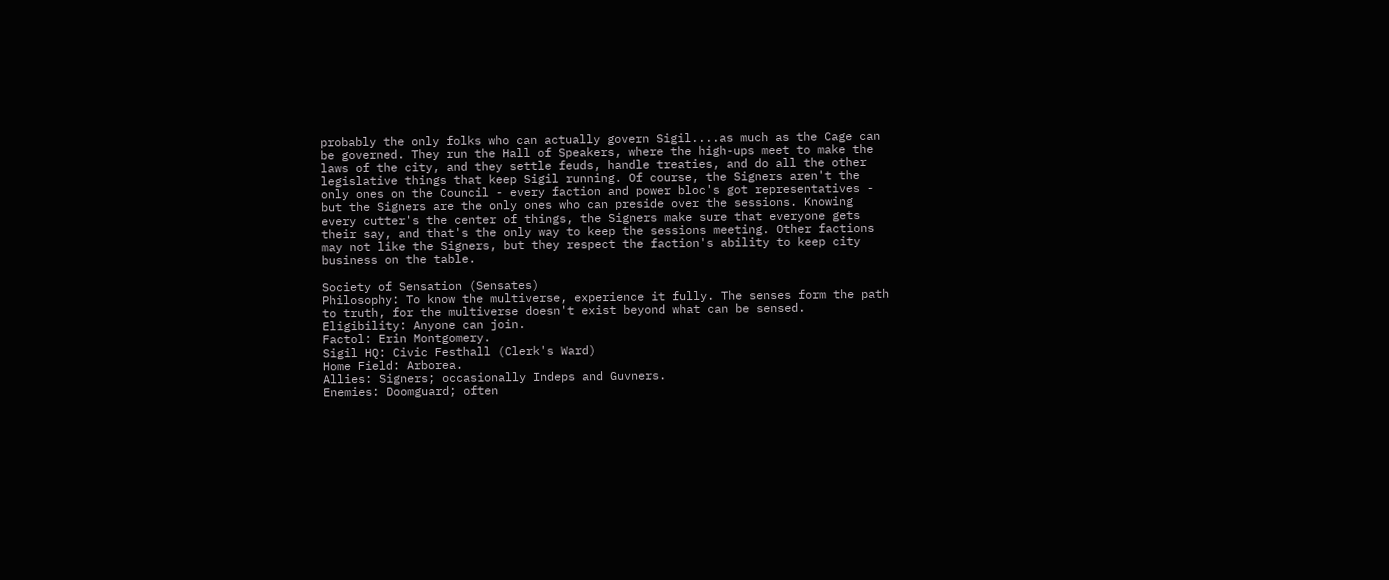probably the only folks who can actually govern Sigil....as much as the Cage can be governed. They run the Hall of Speakers, where the high-ups meet to make the laws of the city, and they settle feuds, handle treaties, and do all the other legislative things that keep Sigil running. Of course, the Signers aren't the only ones on the Council - every faction and power bloc's got representatives - but the Signers are the only ones who can preside over the sessions. Knowing every cutter's the center of things, the Signers make sure that everyone gets their say, and that's the only way to keep the sessions meeting. Other factions may not like the Signers, but they respect the faction's ability to keep city business on the table.

Society of Sensation (Sensates)
Philosophy: To know the multiverse, experience it fully. The senses form the path to truth, for the multiverse doesn't exist beyond what can be sensed.
Eligibility: Anyone can join.
Factol: Erin Montgomery.
Sigil HQ: Civic Festhall (Clerk's Ward)
Home Field: Arborea.
Allies: Signers; occasionally Indeps and Guvners.
Enemies: Doomguard; often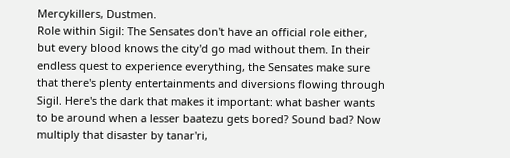Mercykillers, Dustmen.
Role within Sigil: The Sensates don't have an official role either, but every blood knows the city'd go mad without them. In their endless quest to experience everything, the Sensates make sure that there's plenty entertainments and diversions flowing through Sigil. Here's the dark that makes it important: what basher wants to be around when a lesser baatezu gets bored? Sound bad? Now multiply that disaster by tanar'ri,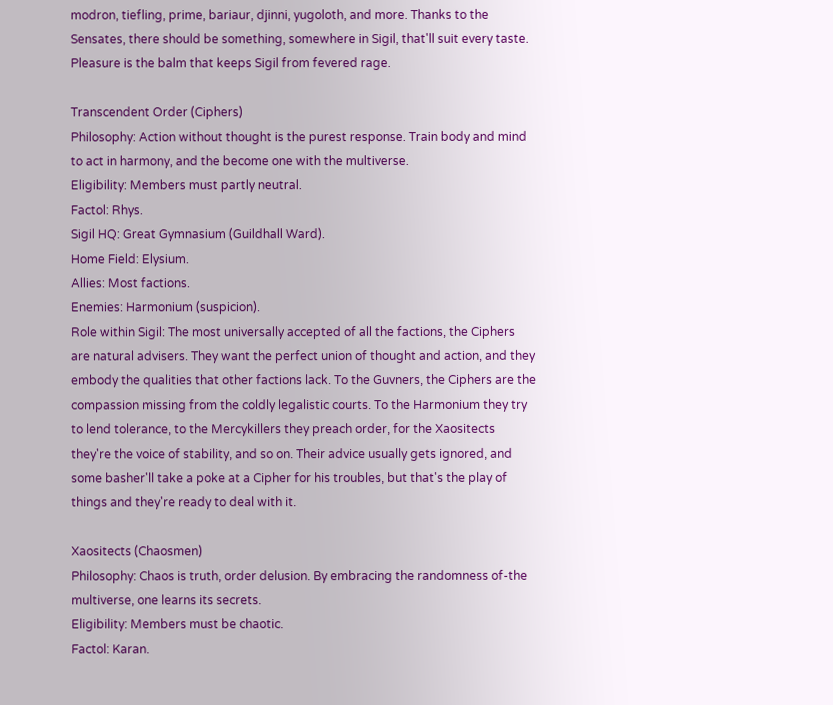modron, tiefling, prime, bariaur, djinni, yugoloth, and more. Thanks to the Sensates, there should be something, somewhere in Sigil, that'll suit every taste. Pleasure is the balm that keeps Sigil from fevered rage.

Transcendent Order (Ciphers)
Philosophy: Action without thought is the purest response. Train body and mind to act in harmony, and the become one with the multiverse.
Eligibility: Members must partly neutral.
Factol: Rhys.
Sigil HQ: Great Gymnasium (Guildhall Ward).
Home Field: Elysium.
Allies: Most factions.
Enemies: Harmonium (suspicion).
Role within Sigil: The most universally accepted of all the factions, the Ciphers are natural advisers. They want the perfect union of thought and action, and they embody the qualities that other factions lack. To the Guvners, the Ciphers are the compassion missing from the coldly legalistic courts. To the Harmonium they try to lend tolerance, to the Mercykillers they preach order, for the Xaositects they're the voice of stability, and so on. Their advice usually gets ignored, and some basher'll take a poke at a Cipher for his troubles, but that's the play of things and they're ready to deal with it.

Xaositects (Chaosmen)
Philosophy: Chaos is truth, order delusion. By embracing the randomness of-the multiverse, one learns its secrets.
Eligibility: Members must be chaotic.
Factol: Karan.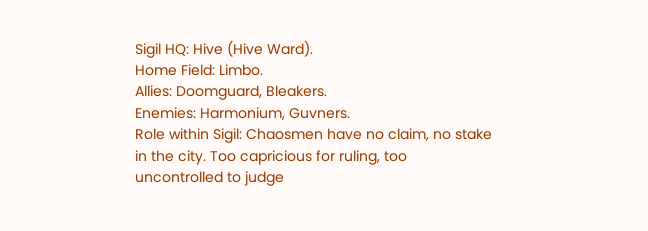Sigil HQ: Hive (Hive Ward).
Home Field: Limbo.
Allies: Doomguard, Bleakers.
Enemies: Harmonium, Guvners.
Role within Sigil: Chaosmen have no claim, no stake in the city. Too capricious for ruling, too uncontrolled to judge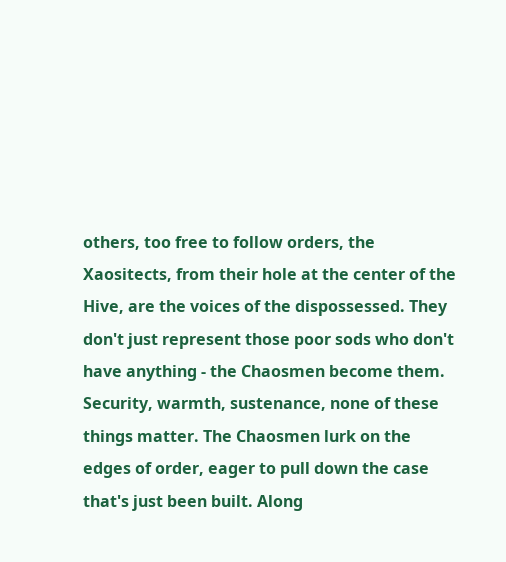others, too free to follow orders, the Xaositects, from their hole at the center of the Hive, are the voices of the dispossessed. They don't just represent those poor sods who don't have anything - the Chaosmen become them. Security, warmth, sustenance, none of these things matter. The Chaosmen lurk on the edges of order, eager to pull down the case that's just been built. Along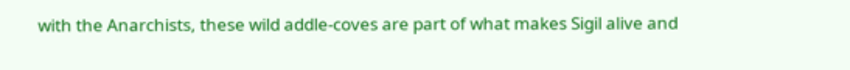with the Anarchists, these wild addle-coves are part of what makes Sigil alive and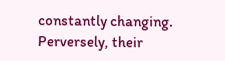constantly changing. Perversely, their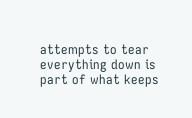attempts to tear everything down is part of what keeps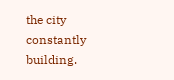the city constantly building.